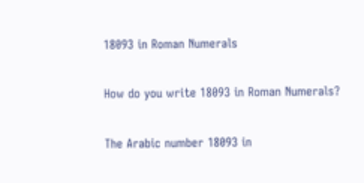18093 in Roman Numerals

How do you write 18093 in Roman Numerals?

The Arabic number 18093 in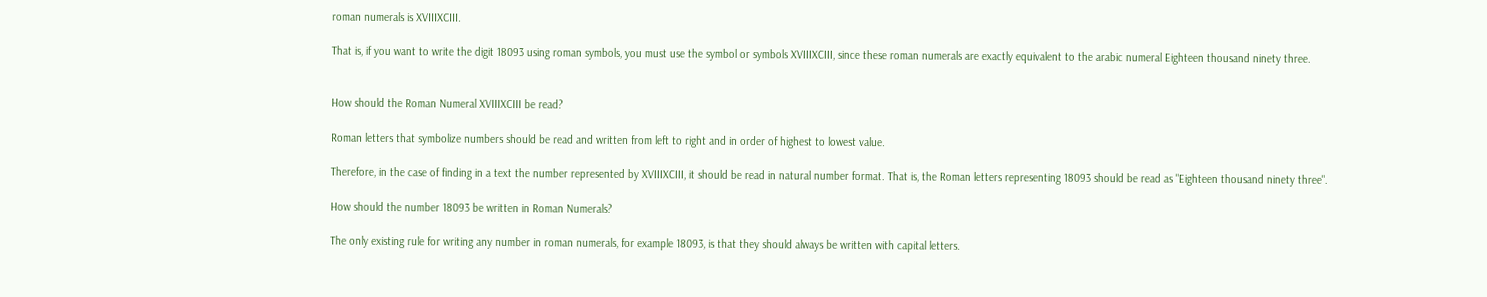roman numerals is XVIIIXCIII.

That is, if you want to write the digit 18093 using roman symbols, you must use the symbol or symbols XVIIIXCIII, since these roman numerals are exactly equivalent to the arabic numeral Eighteen thousand ninety three.


How should the Roman Numeral XVIIIXCIII be read?

Roman letters that symbolize numbers should be read and written from left to right and in order of highest to lowest value.

Therefore, in the case of finding in a text the number represented by XVIIIXCIII, it should be read in natural number format. That is, the Roman letters representing 18093 should be read as "Eighteen thousand ninety three".

How should the number 18093 be written in Roman Numerals?

The only existing rule for writing any number in roman numerals, for example 18093, is that they should always be written with capital letters.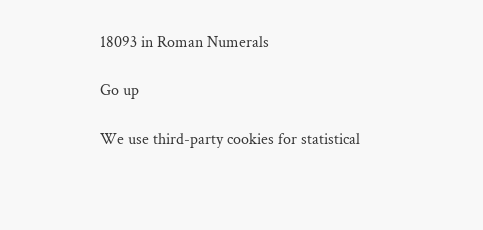18093 in Roman Numerals

Go up

We use third-party cookies for statistical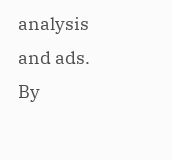analysis and ads. By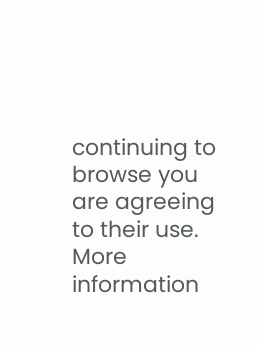continuing to browse you are agreeing to their use. More information